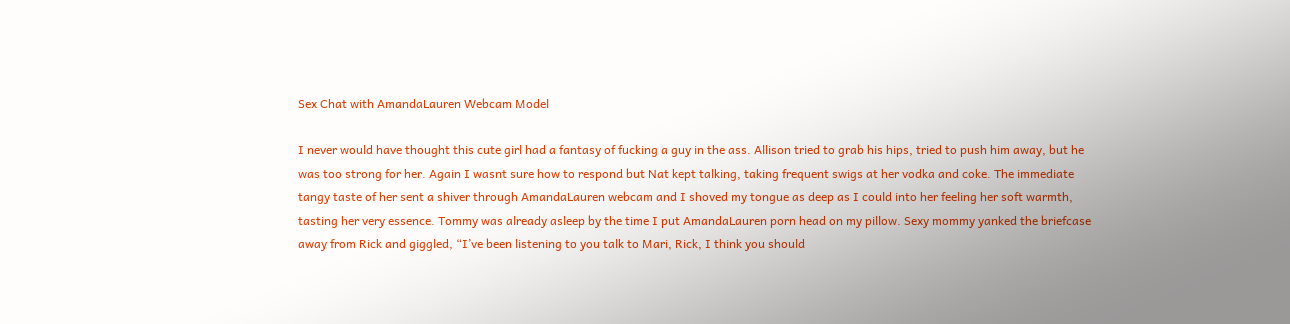Sex Chat with AmandaLauren Webcam Model

I never would have thought this cute girl had a fantasy of fucking a guy in the ass. Allison tried to grab his hips, tried to push him away, but he was too strong for her. Again I wasnt sure how to respond but Nat kept talking, taking frequent swigs at her vodka and coke. The immediate tangy taste of her sent a shiver through AmandaLauren webcam and I shoved my tongue as deep as I could into her feeling her soft warmth, tasting her very essence. Tommy was already asleep by the time I put AmandaLauren porn head on my pillow. Sexy mommy yanked the briefcase away from Rick and giggled, “I’ve been listening to you talk to Mari, Rick, I think you should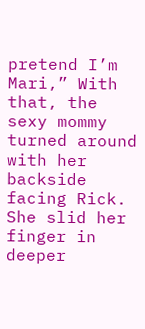pretend I’m Mari,” With that, the sexy mommy turned around with her backside facing Rick. She slid her finger in deeper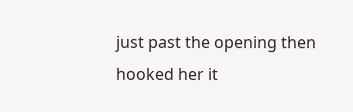just past the opening then hooked her it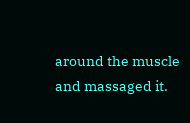around the muscle and massaged it.